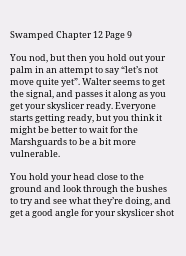Swamped Chapter 12 Page 9

You nod, but then you hold out your palm in an attempt to say “let’s not move quite yet”. Walter seems to get the signal, and passes it along as you get your skyslicer ready. Everyone starts getting ready, but you think it might be better to wait for the Marshguards to be a bit more vulnerable.

You hold your head close to the ground and look through the bushes to try and see what they’re doing, and get a good angle for your skyslicer shot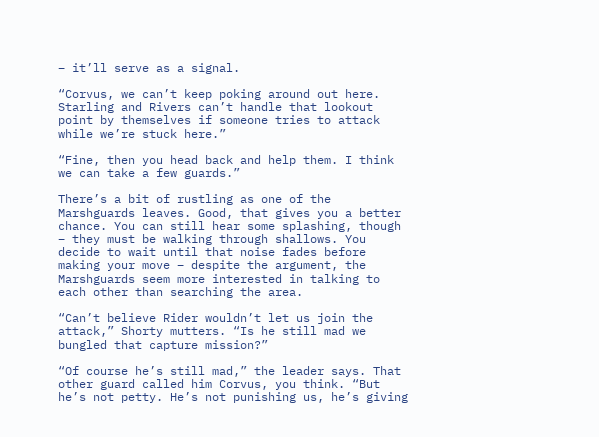– it’ll serve as a signal.

“Corvus, we can’t keep poking around out here. Starling and Rivers can’t handle that lookout point by themselves if someone tries to attack while we’re stuck here.”

“Fine, then you head back and help them. I think we can take a few guards.”

There’s a bit of rustling as one of the Marshguards leaves. Good, that gives you a better chance. You can still hear some splashing, though – they must be walking through shallows. You decide to wait until that noise fades before making your move – despite the argument, the Marshguards seem more interested in talking to each other than searching the area.

“Can’t believe Rider wouldn’t let us join the attack,” Shorty mutters. “Is he still mad we bungled that capture mission?”

“Of course he’s still mad,” the leader says. That other guard called him Corvus, you think. “But he’s not petty. He’s not punishing us, he’s giving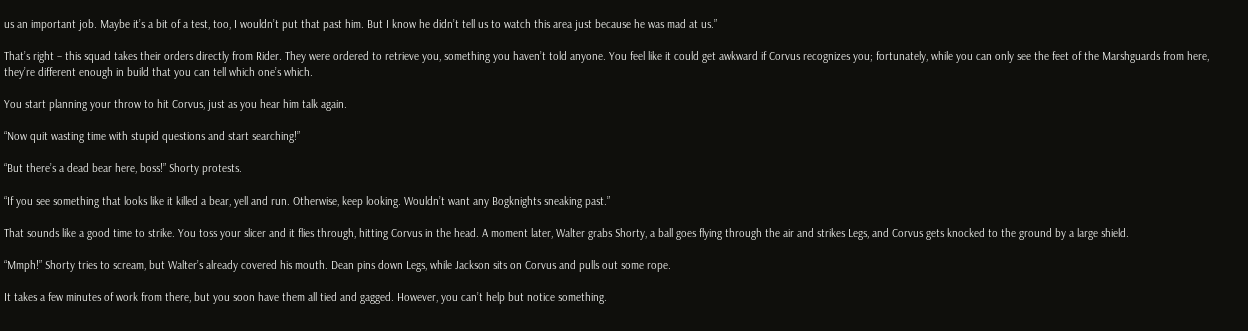us an important job. Maybe it’s a bit of a test, too, I wouldn’t put that past him. But I know he didn’t tell us to watch this area just because he was mad at us.”

That’s right – this squad takes their orders directly from Rider. They were ordered to retrieve you, something you haven’t told anyone. You feel like it could get awkward if Corvus recognizes you; fortunately, while you can only see the feet of the Marshguards from here, they’re different enough in build that you can tell which one’s which.

You start planning your throw to hit Corvus, just as you hear him talk again.

“Now quit wasting time with stupid questions and start searching!”

“But there’s a dead bear here, boss!” Shorty protests.

“If you see something that looks like it killed a bear, yell and run. Otherwise, keep looking. Wouldn’t want any Bogknights sneaking past.”

That sounds like a good time to strike. You toss your slicer and it flies through, hitting Corvus in the head. A moment later, Walter grabs Shorty, a ball goes flying through the air and strikes Legs, and Corvus gets knocked to the ground by a large shield.

“Mmph!” Shorty tries to scream, but Walter’s already covered his mouth. Dean pins down Legs, while Jackson sits on Corvus and pulls out some rope.

It takes a few minutes of work from there, but you soon have them all tied and gagged. However, you can’t help but notice something.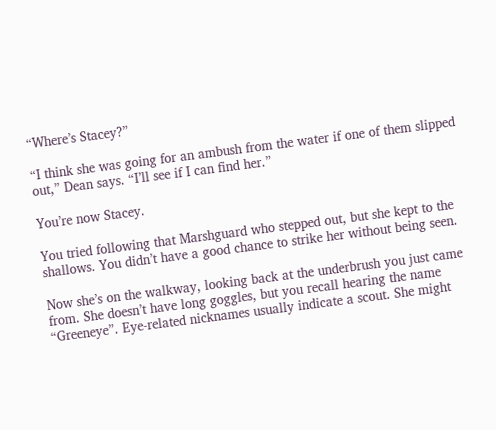“Where’s Stacey?”

“I think she was going for an ambush from the water if one of them slipped out,” Dean says. “I’ll see if I can find her.”

You’re now Stacey.

You tried following that Marshguard who stepped out, but she kept to the shallows. You didn’t have a good chance to strike her without being seen.

Now she’s on the walkway, looking back at the underbrush you just came from. She doesn’t have long goggles, but you recall hearing the name “Greeneye”. Eye-related nicknames usually indicate a scout. She might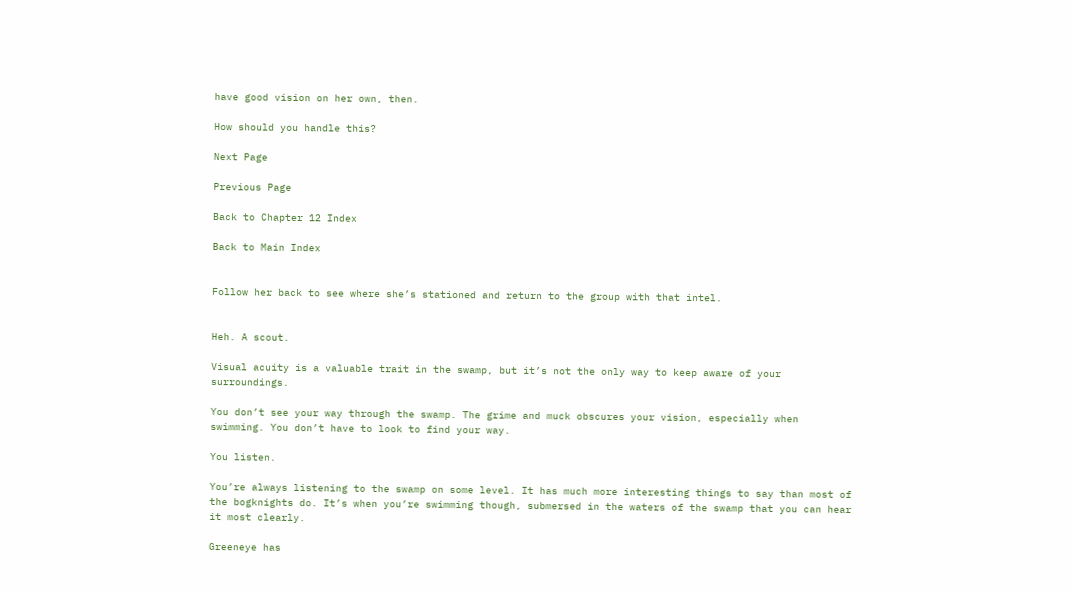have good vision on her own, then.

How should you handle this?

Next Page

Previous Page

Back to Chapter 12 Index

Back to Main Index


Follow her back to see where she’s stationed and return to the group with that intel.


Heh. A scout.

Visual acuity is a valuable trait in the swamp, but it’s not the only way to keep aware of your surroundings.

You don’t see your way through the swamp. The grime and muck obscures your vision, especially when swimming. You don’t have to look to find your way.

You listen.

You’re always listening to the swamp on some level. It has much more interesting things to say than most of the bogknights do. It’s when you’re swimming though, submersed in the waters of the swamp that you can hear it most clearly.

Greeneye has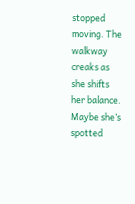stopped moving. The walkway creaks as she shifts her balance. Maybe she’s spotted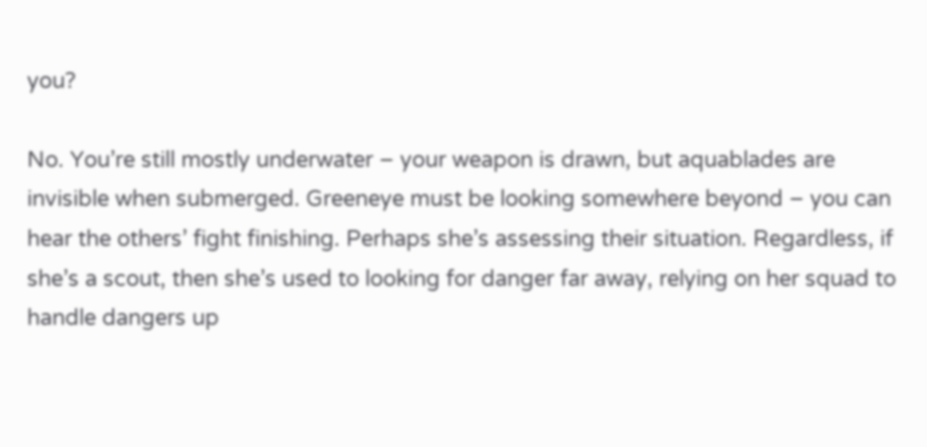you?

No. You’re still mostly underwater – your weapon is drawn, but aquablades are invisible when submerged. Greeneye must be looking somewhere beyond – you can hear the others’ fight finishing. Perhaps she’s assessing their situation. Regardless, if she’s a scout, then she’s used to looking for danger far away, relying on her squad to handle dangers up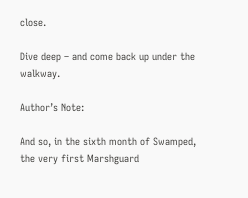close.

Dive deep – and come back up under the walkway.

Author’s Note:

And so, in the sixth month of Swamped, the very first Marshguard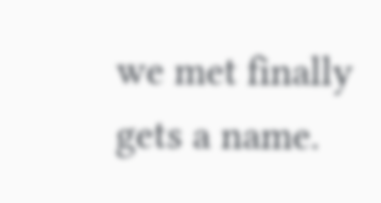we met finally gets a name.